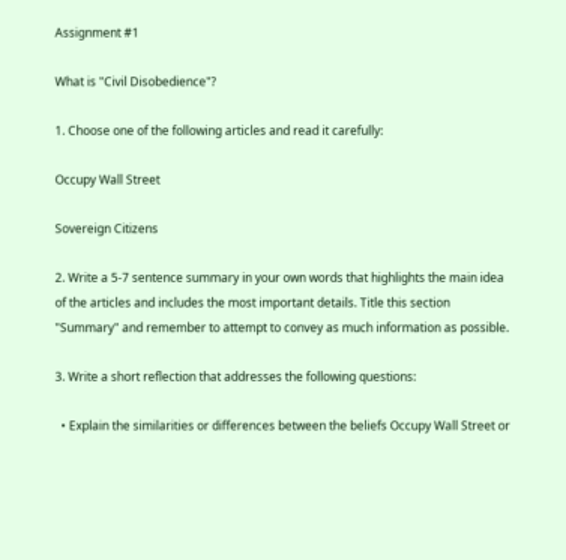Assignment #1

What is "Civil Disobedience"?

1. Choose one of the following articles and read it carefully:

Occupy Wall Street

Sovereign Citizens

2. Write a 5-7 sentence summary in your own words that highlights the main idea of the articles and includes the most important details. Title this section "Summary" and remember to attempt to convey as much information as possible.

3. Write a short reflection that addresses the following questions:

  • Explain the similarities or differences between the beliefs Occupy Wall Street or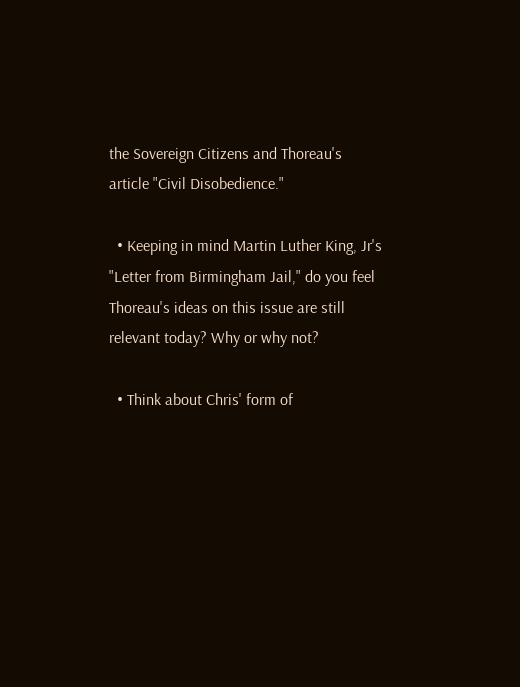the Sovereign Citizens and Thoreau's article "Civil Disobedience."

  • Keeping in mind Martin Luther King, Jr's "Letter from Birmingham Jail," do you feel Thoreau's ideas on this issue are still relevant today? Why or why not?

  • Think about Chris' form of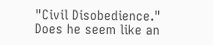"Civil Disobedience." Does he seem like an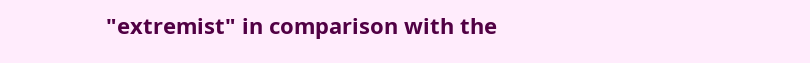"extremist" in comparison with the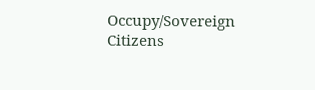Occupy/Sovereign Citizens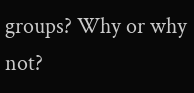groups? Why or why not?